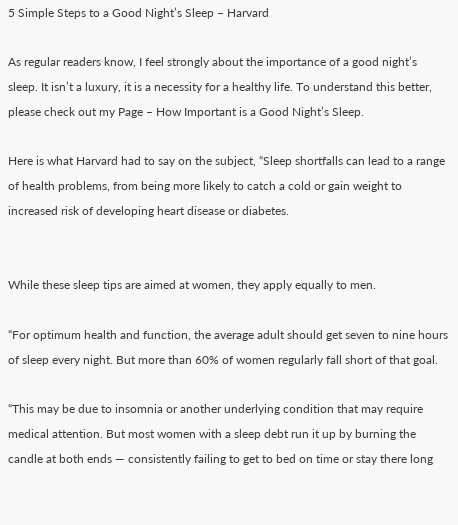5 Simple Steps to a Good Night’s Sleep – Harvard

As regular readers know, I feel strongly about the importance of a good night’s sleep. It isn’t a luxury, it is a necessity for a healthy life. To understand this better, please check out my Page – How Important is a Good Night’s Sleep.

Here is what Harvard had to say on the subject, “Sleep shortfalls can lead to a range of health problems, from being more likely to catch a cold or gain weight to increased risk of developing heart disease or diabetes.


While these sleep tips are aimed at women, they apply equally to men.

“For optimum health and function, the average adult should get seven to nine hours of sleep every night. But more than 60% of women regularly fall short of that goal.

“This may be due to insomnia or another underlying condition that may require medical attention. But most women with a sleep debt run it up by burning the candle at both ends — consistently failing to get to bed on time or stay there long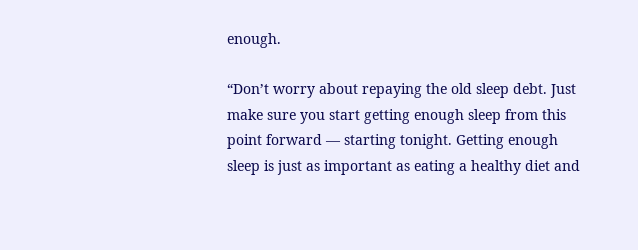enough.

“Don’t worry about repaying the old sleep debt. Just make sure you start getting enough sleep from this point forward — starting tonight. Getting enough sleep is just as important as eating a healthy diet and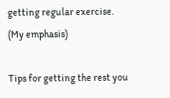getting regular exercise. (My emphasis)

Tips for getting the rest you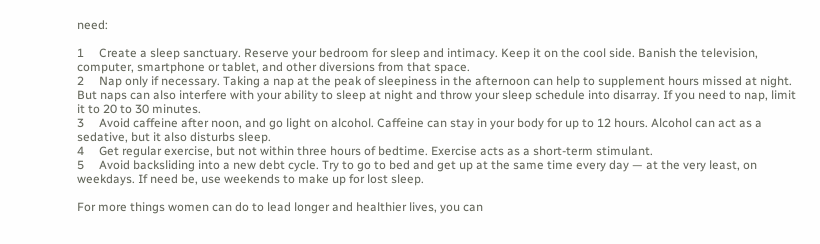need:

1     Create a sleep sanctuary. Reserve your bedroom for sleep and intimacy. Keep it on the cool side. Banish the television, computer, smartphone or tablet, and other diversions from that space.
2     Nap only if necessary. Taking a nap at the peak of sleepiness in the afternoon can help to supplement hours missed at night. But naps can also interfere with your ability to sleep at night and throw your sleep schedule into disarray. If you need to nap, limit it to 20 to 30 minutes.
3     Avoid caffeine after noon, and go light on alcohol. Caffeine can stay in your body for up to 12 hours. Alcohol can act as a sedative, but it also disturbs sleep.
4     Get regular exercise, but not within three hours of bedtime. Exercise acts as a short-term stimulant.
5     Avoid backsliding into a new debt cycle. Try to go to bed and get up at the same time every day — at the very least, on weekdays. If need be, use weekends to make up for lost sleep.

For more things women can do to lead longer and healthier lives, you can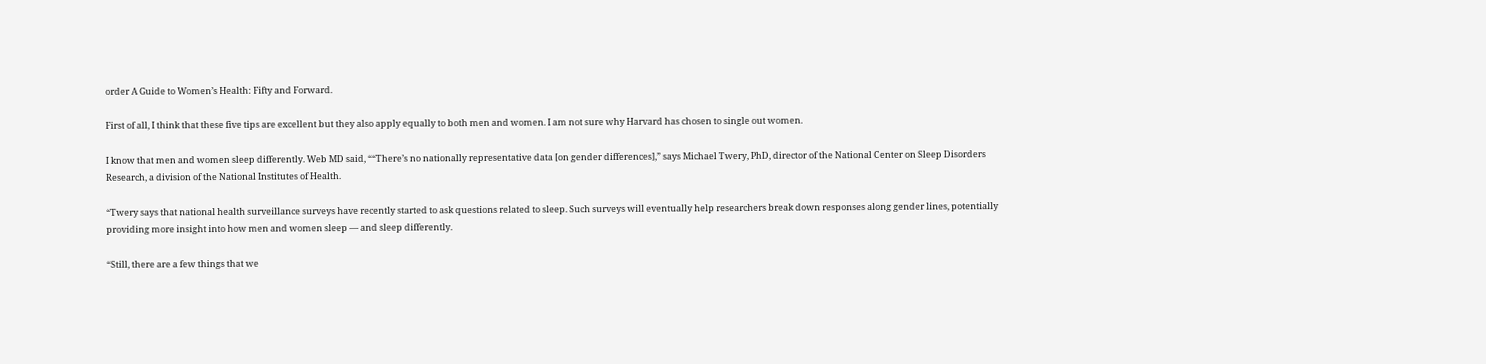order A Guide to Women’s Health: Fifty and Forward.

First of all, I think that these five tips are excellent but they also apply equally to both men and women. I am not sure why Harvard has chosen to single out women.

I know that men and women sleep differently. Web MD said, ““There’s no nationally representative data [on gender differences],” says Michael Twery, PhD, director of the National Center on Sleep Disorders Research, a division of the National Institutes of Health.

“Twery says that national health surveillance surveys have recently started to ask questions related to sleep. Such surveys will eventually help researchers break down responses along gender lines, potentially providing more insight into how men and women sleep — and sleep differently.

“Still, there are a few things that we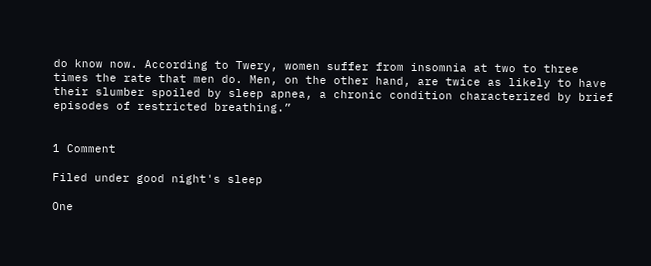do know now. According to Twery, women suffer from insomnia at two to three times the rate that men do. Men, on the other hand, are twice as likely to have their slumber spoiled by sleep apnea, a chronic condition characterized by brief episodes of restricted breathing.”


1 Comment

Filed under good night's sleep

One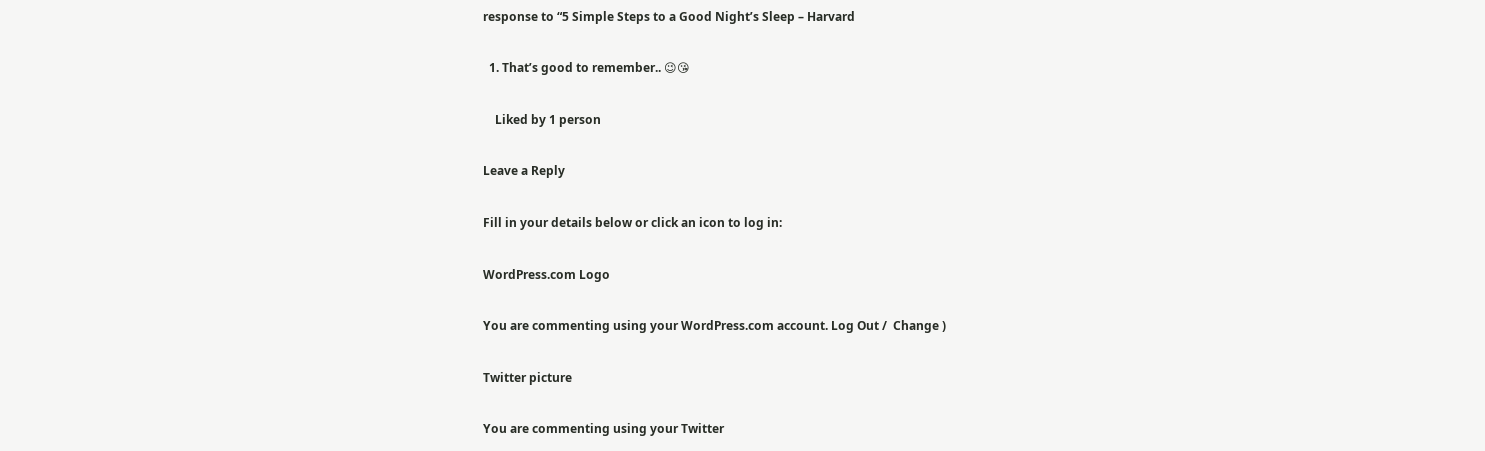response to “5 Simple Steps to a Good Night’s Sleep – Harvard

  1. That’s good to remember.. 😉😘

    Liked by 1 person

Leave a Reply

Fill in your details below or click an icon to log in:

WordPress.com Logo

You are commenting using your WordPress.com account. Log Out /  Change )

Twitter picture

You are commenting using your Twitter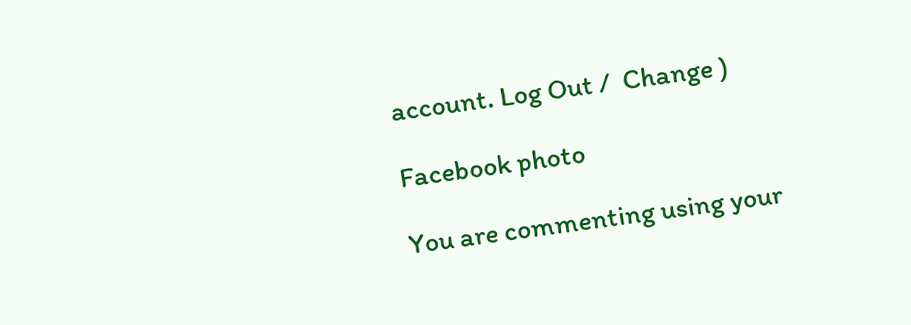account. Log Out /  Change )

Facebook photo

You are commenting using your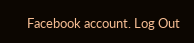Facebook account. Log Out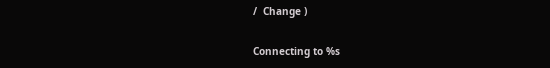/  Change )

Connecting to %s